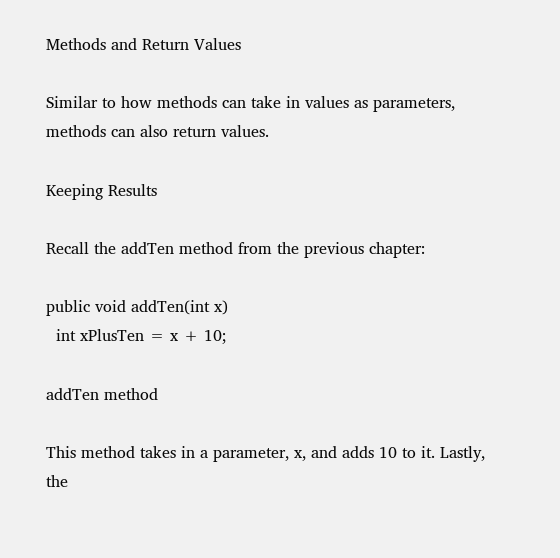Methods and Return Values

Similar to how methods can take in values as parameters, methods can also return values.

Keeping Results

Recall the addTen method from the previous chapter:

public void addTen(int x)
  int xPlusTen = x + 10;

addTen method

This method takes in a parameter, x, and adds 10 to it. Lastly, the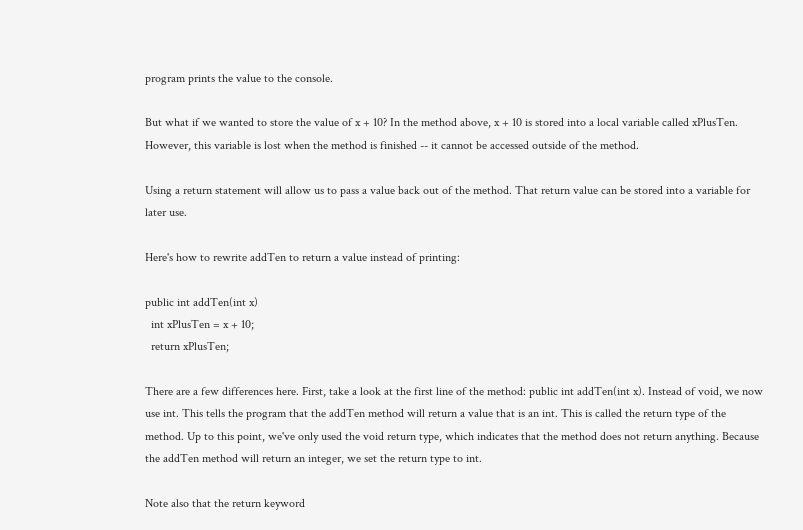program prints the value to the console.

But what if we wanted to store the value of x + 10? In the method above, x + 10 is stored into a local variable called xPlusTen. However, this variable is lost when the method is finished -- it cannot be accessed outside of the method.

Using a return statement will allow us to pass a value back out of the method. That return value can be stored into a variable for later use.

Here's how to rewrite addTen to return a value instead of printing:

public int addTen(int x)
  int xPlusTen = x + 10;
  return xPlusTen;

There are a few differences here. First, take a look at the first line of the method: public int addTen(int x). Instead of void, we now use int. This tells the program that the addTen method will return a value that is an int. This is called the return type of the method. Up to this point, we've only used the void return type, which indicates that the method does not return anything. Because the addTen method will return an integer, we set the return type to int.

Note also that the return keyword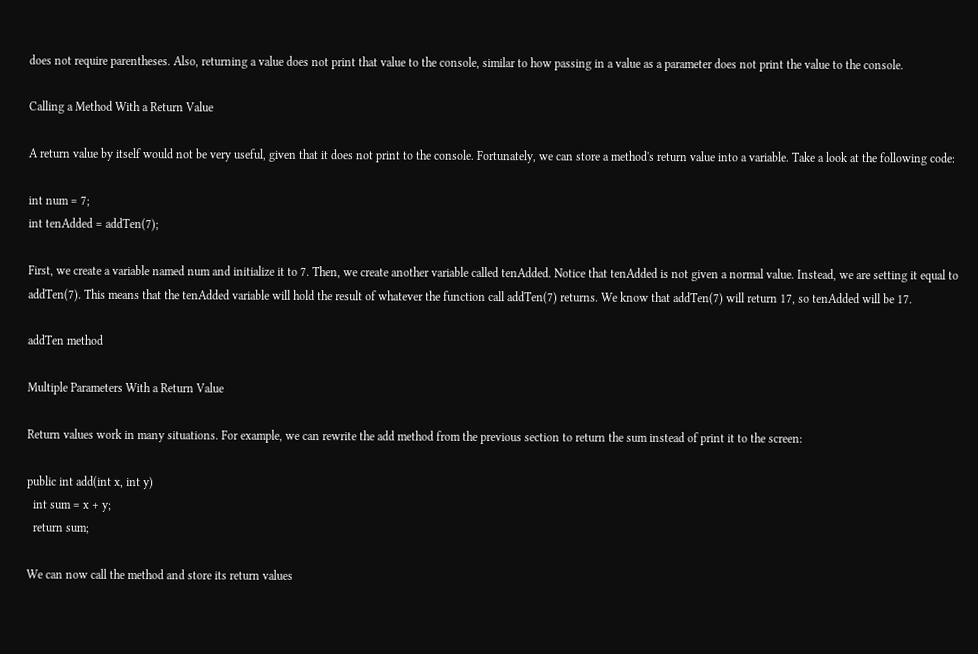does not require parentheses. Also, returning a value does not print that value to the console, similar to how passing in a value as a parameter does not print the value to the console.

Calling a Method With a Return Value

A return value by itself would not be very useful, given that it does not print to the console. Fortunately, we can store a method's return value into a variable. Take a look at the following code:

int num = 7;
int tenAdded = addTen(7);

First, we create a variable named num and initialize it to 7. Then, we create another variable called tenAdded. Notice that tenAdded is not given a normal value. Instead, we are setting it equal to addTen(7). This means that the tenAdded variable will hold the result of whatever the function call addTen(7) returns. We know that addTen(7) will return 17, so tenAdded will be 17.

addTen method

Multiple Parameters With a Return Value

Return values work in many situations. For example, we can rewrite the add method from the previous section to return the sum instead of print it to the screen:

public int add(int x, int y)
  int sum = x + y;
  return sum;

We can now call the method and store its return values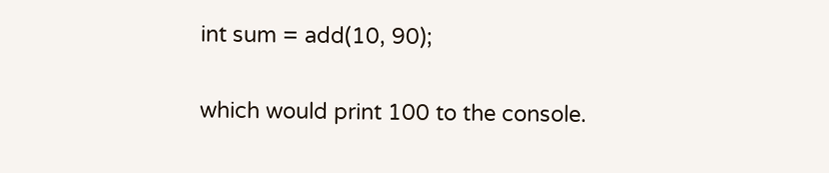int sum = add(10, 90);

which would print 100 to the console.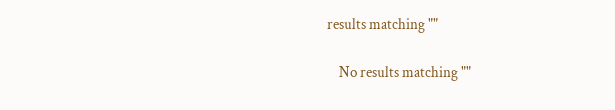results matching ""

    No results matching ""